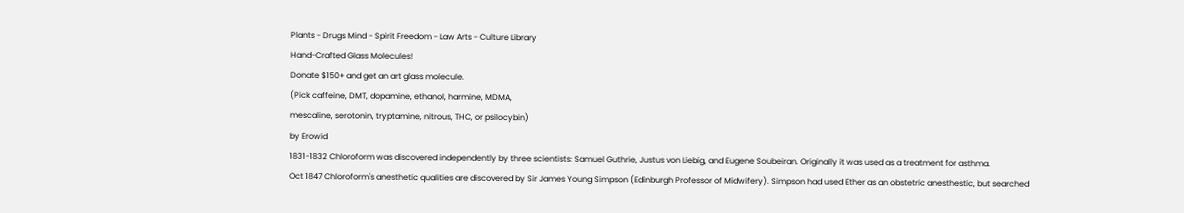Plants - Drugs Mind - Spirit Freedom - Law Arts - Culture Library
Hand-Crafted Glass Molecules!
Donate $150+ and get an art glass molecule.
(Pick caffeine, DMT, dopamine, ethanol, harmine, MDMA,
mescaline, serotonin, tryptamine, nitrous, THC, or psilocybin)
by Erowid
1831-1832 Chloroform was discovered independently by three scientists: Samuel Guthrie, Justus von Liebig, and Eugene Soubeiran. Originally it was used as a treatment for asthma.
Oct 1847 Chloroform's anesthetic qualities are discovered by Sir James Young Simpson (Edinburgh Professor of Midwifery). Simpson had used Ether as an obstetric anesthestic, but searched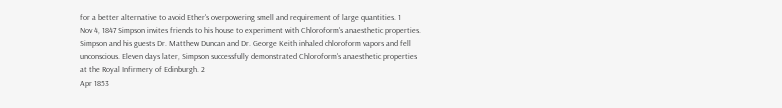for a better alternative to avoid Ether's overpowering smell and requirement of large quantities. 1
Nov 4, 1847 Simpson invites friends to his house to experiment with Chloroform's anaesthetic properties. Simpson and his guests Dr. Matthew Duncan and Dr. George Keith inhaled chloroform vapors and fell unconscious. Eleven days later, Simpson successfully demonstrated Chloroform's anaesthetic properties at the Royal Infirmery of Edinburgh. 2
Apr 1853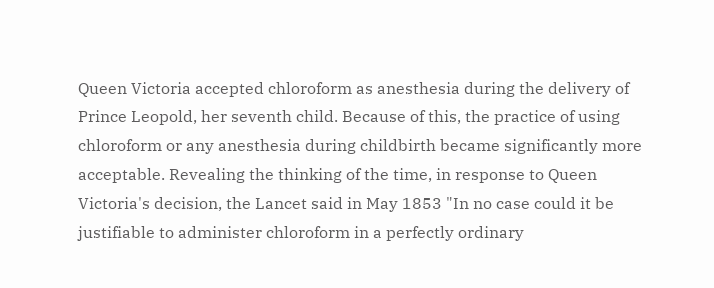Queen Victoria accepted chloroform as anesthesia during the delivery of Prince Leopold, her seventh child. Because of this, the practice of using chloroform or any anesthesia during childbirth became significantly more acceptable. Revealing the thinking of the time, in response to Queen Victoria's decision, the Lancet said in May 1853 "In no case could it be justifiable to administer chloroform in a perfectly ordinary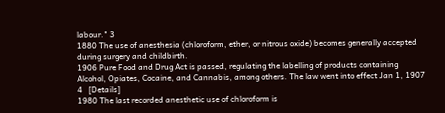labour." 3
1880 The use of anesthesia (chloroform, ether, or nitrous oxide) becomes generally accepted during surgery and childbirth.
1906 Pure Food and Drug Act is passed, regulating the labelling of products containing Alcohol, Opiates, Cocaine, and Cannabis, among others. The law went into effect Jan 1, 1907 4   [Details]
1980 The last recorded anesthetic use of chloroform is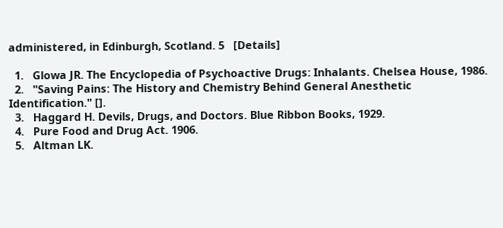administered, in Edinburgh, Scotland. 5   [Details]

  1.   Glowa JR. The Encyclopedia of Psychoactive Drugs: Inhalants. Chelsea House, 1986.
  2.   "Saving Pains: The History and Chemistry Behind General Anesthetic Identification." [].
  3.   Haggard H. Devils, Drugs, and Doctors. Blue Ribbon Books, 1929.
  4.   Pure Food and Drug Act. 1906.
  5.   Altman LK.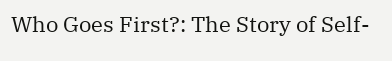Who Goes First?: The Story of Self-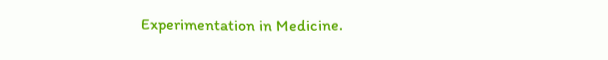Experimentation in Medicine.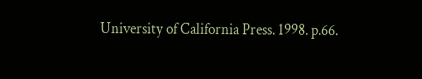University of California Press. 1998. p.66.